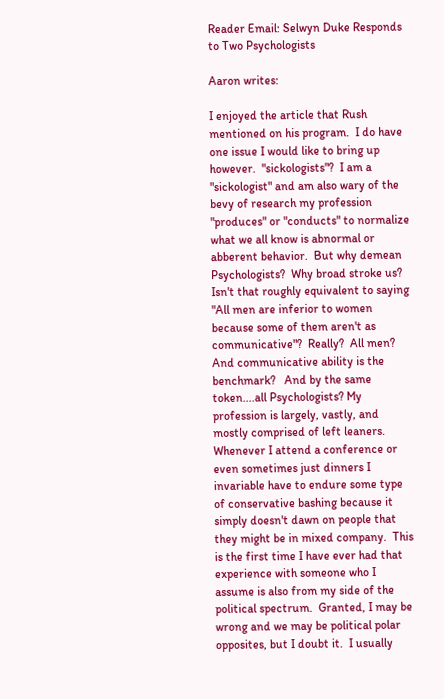Reader Email: Selwyn Duke Responds to Two Psychologists

Aaron writes:

I enjoyed the article that Rush mentioned on his program.  I do have one issue I would like to bring up however.  "sickologists"?  I am a "sickologist" and am also wary of the bevy of research my profession "produces" or "conducts" to normalize what we all know is abnormal or abberent behavior.  But why demean Psychologists?  Why broad stroke us?  Isn't that roughly equivalent to saying "All men are inferior to women because some of them aren't as communicative"?  Really?  All men? And communicative ability is the benchmark?   And by the same token....all Psychologists? My profession is largely, vastly, and mostly comprised of left leaners. Whenever I attend a conference or even sometimes just dinners I invariable have to endure some type of conservative bashing because it simply doesn't dawn on people that they might be in mixed company.  This is the first time I have ever had that experience with someone who I assume is also from my side of the political spectrum.  Granted, I may be wrong and we may be political polar opposites, but I doubt it.  I usually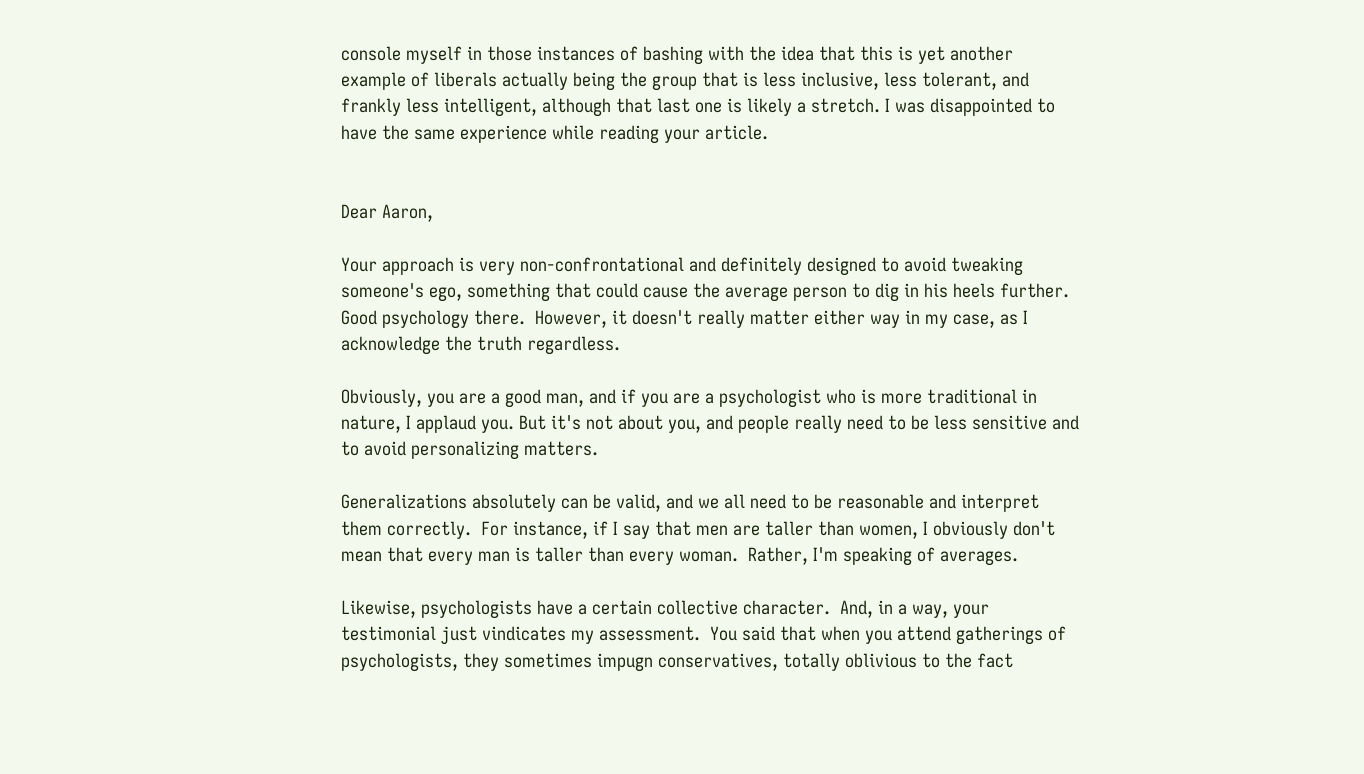console myself in those instances of bashing with the idea that this is yet another example of liberals actually being the group that is less inclusive, less tolerant, and frankly less intelligent, although that last one is likely a stretch. I was disappointed to have the same experience while reading your article.


Dear Aaron,

Your approach is very non-confrontational and definitely designed to avoid tweaking someone's ego, something that could cause the average person to dig in his heels further.  Good psychology there.  However, it doesn't really matter either way in my case, as I acknowledge the truth regardless.

Obviously, you are a good man, and if you are a psychologist who is more traditional in nature, I applaud you. But it's not about you, and people really need to be less sensitive and to avoid personalizing matters.

Generalizations absolutely can be valid, and we all need to be reasonable and interpret them correctly.  For instance, if I say that men are taller than women, I obviously don't mean that every man is taller than every woman.  Rather, I'm speaking of averages.

Likewise, psychologists have a certain collective character.  And, in a way, your testimonial just vindicates my assessment.  You said that when you attend gatherings of psychologists, they sometimes impugn conservatives, totally oblivious to the fact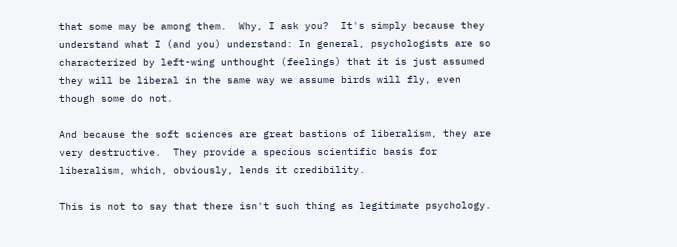that some may be among them.  Why, I ask you?  It's simply because they understand what I (and you) understand: In general, psychologists are so characterized by left-wing unthought (feelings) that it is just assumed they will be liberal in the same way we assume birds will fly, even though some do not.

And because the soft sciences are great bastions of liberalism, they are very destructive.  They provide a specious scientific basis for liberalism, which, obviously, lends it credibility.

This is not to say that there isn't such thing as legitimate psychology.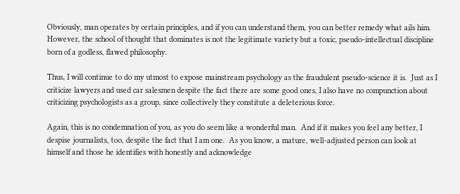Obviously, man operates by certain principles, and if you can understand them, you can better remedy what ails him.  However, the school of thought that dominates is not the legitimate variety but a toxic, pseudo-intellectual discipline born of a godless, flawed philosophy.

Thus, I will continue to do my utmost to expose mainstream psychology as the fraudulent pseudo-science it is.  Just as I criticize lawyers and used car salesmen despite the fact there are some good ones, I also have no compunction about criticizing psychologists as a group, since collectively they constitute a deleterious force.

Again, this is no condemnation of you, as you do seem like a wonderful man.  And if it makes you feel any better, I despise journalists, too, despite the fact that I am one.  As you know, a mature, well-adjusted person can look at himself and those he identifies with honestly and acknowledge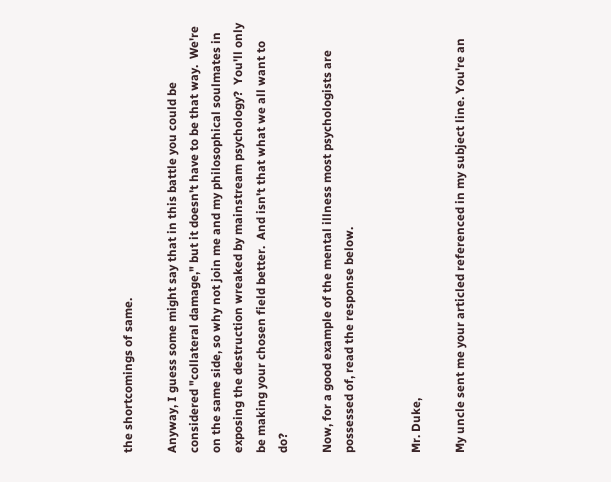the shortcomings of same.

Anyway, I guess some might say that in this battle you could be considered "collateral damage," but it doesn't have to be that way.  We're on the same side, so why not join me and my philosophical soulmates in exposing the destruction wreaked by mainstream psychology?  You'll only be making your chosen field better.  And isn't that what we all want to do?

Now, for a good example of the mental illness most psychologists are possessed of, read the response below.


Mr. Duke,

My uncle sent me your articled referenced in my subject line. You're an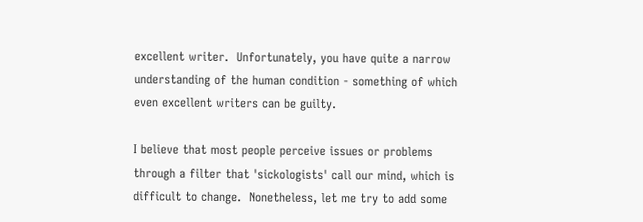excellent writer.  Unfortunately, you have quite a narrow understanding of the human condition - something of which even excellent writers can be guilty.

I believe that most people perceive issues or problems through a filter that 'sickologists' call our mind, which is difficult to change.  Nonetheless, let me try to add some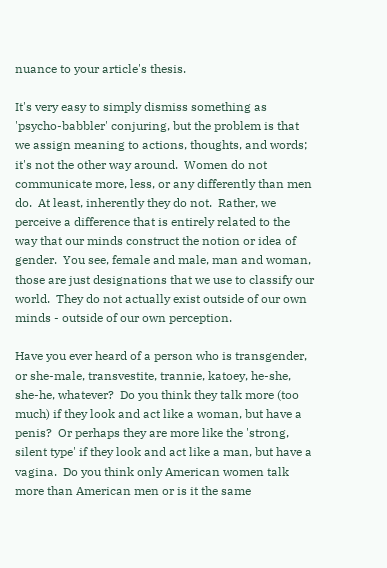nuance to your article's thesis.

It's very easy to simply dismiss something as 'psycho-babbler' conjuring, but the problem is that we assign meaning to actions, thoughts, and words; it's not the other way around.  Women do not communicate more, less, or any differently than men do.  At least, inherently they do not.  Rather, we perceive a difference that is entirely related to the way that our minds construct the notion or idea of gender.  You see, female and male, man and woman, those are just designations that we use to classify our world.  They do not actually exist outside of our own minds - outside of our own perception.

Have you ever heard of a person who is transgender, or she-male, transvestite, trannie, katoey, he-she, she-he, whatever?  Do you think they talk more (too much) if they look and act like a woman, but have a penis?  Or perhaps they are more like the 'strong, silent type' if they look and act like a man, but have a vagina.  Do you think only American women talk more than American men or is it the same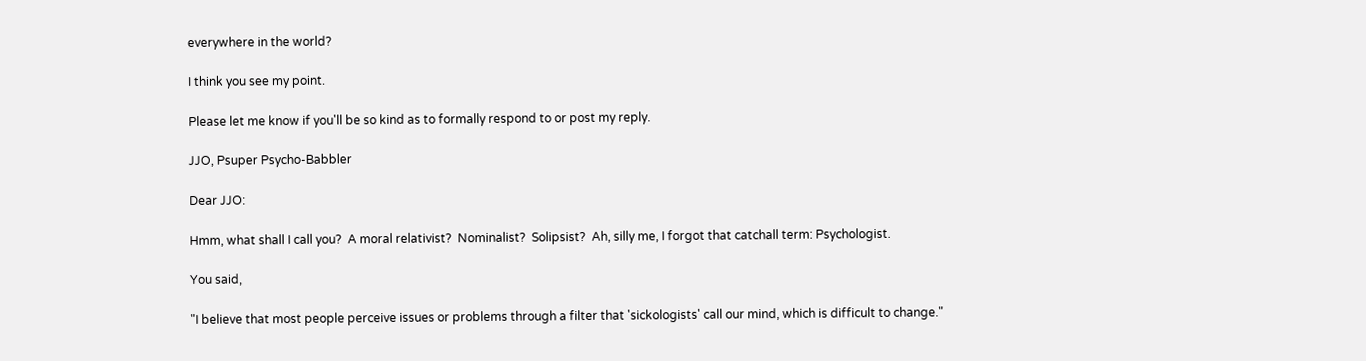everywhere in the world?

I think you see my point.

Please let me know if you'll be so kind as to formally respond to or post my reply.

JJO, Psuper Psycho-Babbler

Dear JJO:

Hmm, what shall I call you?  A moral relativist?  Nominalist?  Solipsist?  Ah, silly me, I forgot that catchall term: Psychologist.

You said,

"I believe that most people perceive issues or problems through a filter that 'sickologists' call our mind, which is difficult to change."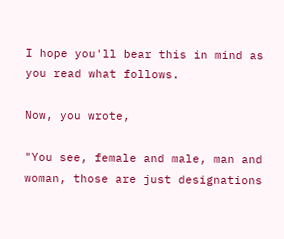I hope you'll bear this in mind as you read what follows.

Now, you wrote,

"You see, female and male, man and woman, those are just designations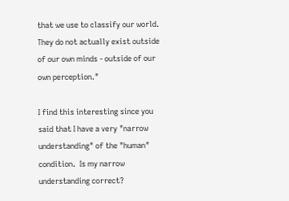that we use to classify our world.  They do not actually exist outside of our own minds - outside of our own perception."

I find this interesting since you said that I have a very "narrow understanding" of the "human" condition.  Is my narrow understanding correct?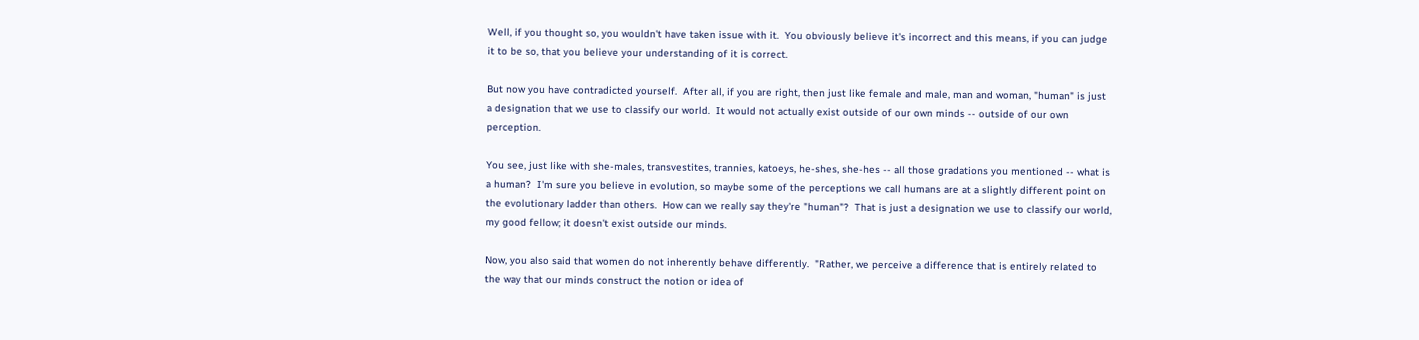Well, if you thought so, you wouldn't have taken issue with it.  You obviously believe it's incorrect and this means, if you can judge it to be so, that you believe your understanding of it is correct.

But now you have contradicted yourself.  After all, if you are right, then just like female and male, man and woman, "human" is just a designation that we use to classify our world.  It would not actually exist outside of our own minds -- outside of our own perception.

You see, just like with she-males, transvestites, trannies, katoeys, he-shes, she-hes -- all those gradations you mentioned -- what is a human?  I'm sure you believe in evolution, so maybe some of the perceptions we call humans are at a slightly different point on the evolutionary ladder than others.  How can we really say they're "human"?  That is just a designation we use to classify our world, my good fellow; it doesn't exist outside our minds.

Now, you also said that women do not inherently behave differently.  "Rather, we perceive a difference that is entirely related to the way that our minds construct the notion or idea of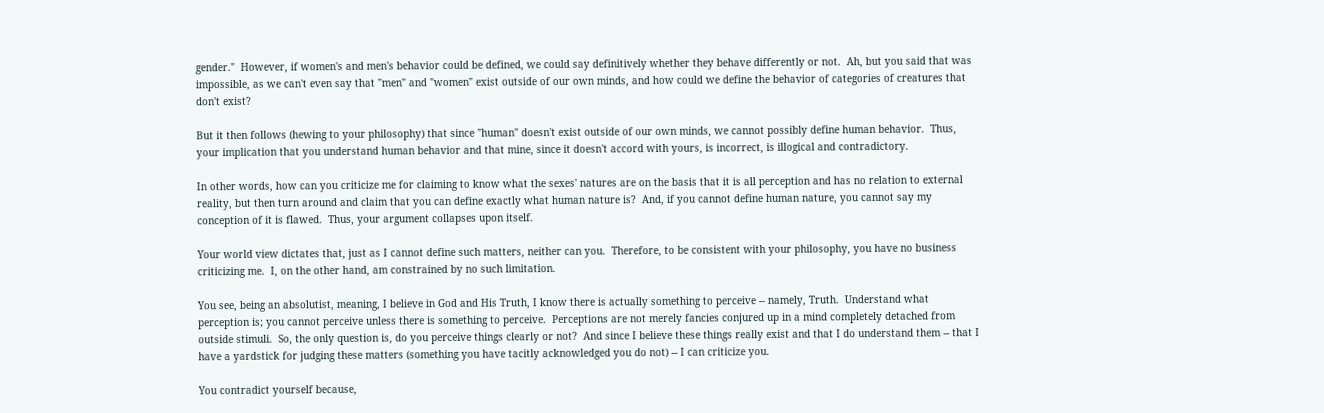gender."  However, if women's and men's behavior could be defined, we could say definitively whether they behave differently or not.  Ah, but you said that was impossible, as we can't even say that "men" and "women" exist outside of our own minds, and how could we define the behavior of categories of creatures that don't exist?

But it then follows (hewing to your philosophy) that since "human" doesn't exist outside of our own minds, we cannot possibly define human behavior.  Thus, your implication that you understand human behavior and that mine, since it doesn't accord with yours, is incorrect, is illogical and contradictory.

In other words, how can you criticize me for claiming to know what the sexes' natures are on the basis that it is all perception and has no relation to external reality, but then turn around and claim that you can define exactly what human nature is?  And, if you cannot define human nature, you cannot say my conception of it is flawed.  Thus, your argument collapses upon itself.

Your world view dictates that, just as I cannot define such matters, neither can you.  Therefore, to be consistent with your philosophy, you have no business criticizing me.  I, on the other hand, am constrained by no such limitation.

You see, being an absolutist, meaning, I believe in God and His Truth, I know there is actually something to perceive -- namely, Truth.  Understand what perception is; you cannot perceive unless there is something to perceive.  Perceptions are not merely fancies conjured up in a mind completely detached from outside stimuli.  So, the only question is, do you perceive things clearly or not?  And since I believe these things really exist and that I do understand them -- that I have a yardstick for judging these matters (something you have tacitly acknowledged you do not) -- I can criticize you.

You contradict yourself because,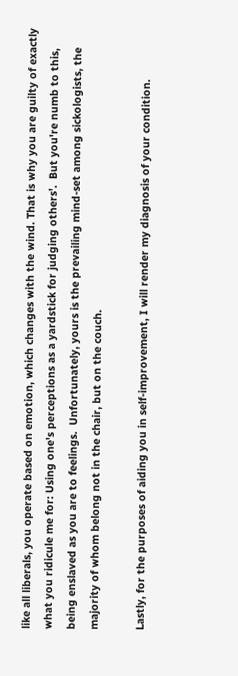like all liberals, you operate based on emotion, which changes with the wind. That is why you are guilty of exactly what you ridicule me for: Using one's perceptions as a yardstick for judging others'.  But you're numb to this, being enslaved as you are to feelings.  Unfortunately, yours is the prevailing mind-set among sickologists, the majority of whom belong not in the chair, but on the couch.

Lastly, for the purposes of aiding you in self-improvement, I will render my diagnosis of your condition.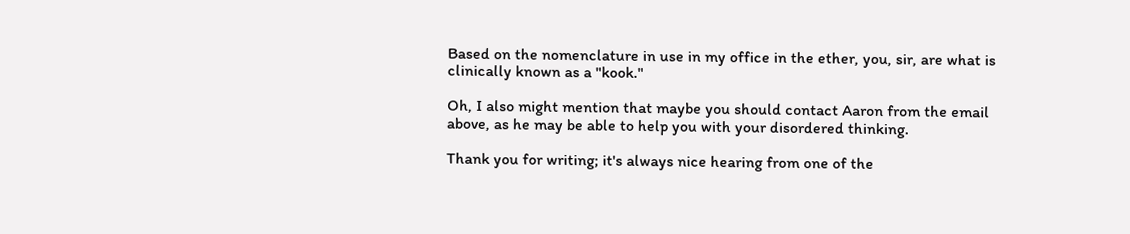Based on the nomenclature in use in my office in the ether, you, sir, are what is clinically known as a "kook."

Oh, I also might mention that maybe you should contact Aaron from the email above, as he may be able to help you with your disordered thinking.

Thank you for writing; it's always nice hearing from one of the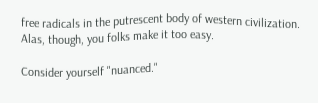free radicals in the putrescent body of western civilization.  Alas, though, you folks make it too easy.

Consider yourself "nuanced."